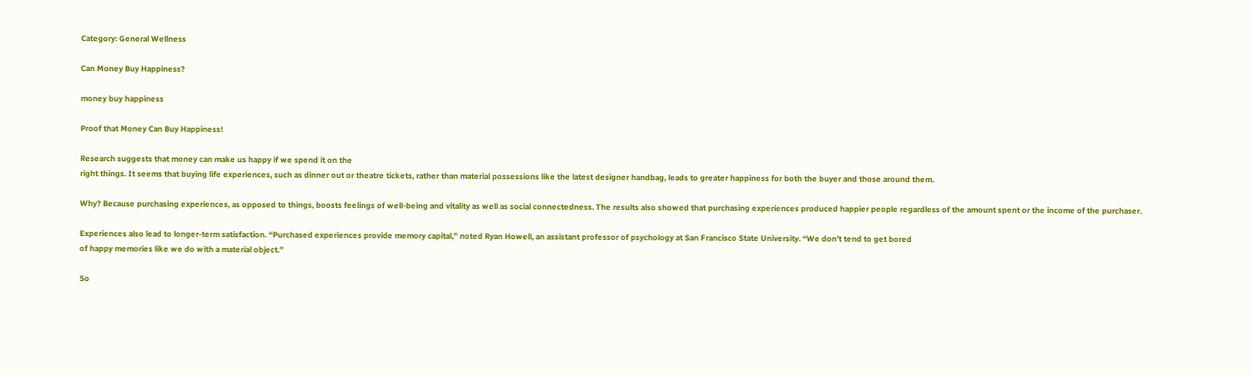Category: General Wellness

Can Money Buy Happiness?

money buy happiness

Proof that Money Can Buy Happiness!

Research suggests that money can make us happy if we spend it on the
right things. It seems that buying life experiences, such as dinner out or theatre tickets, rather than material possessions like the latest designer handbag, leads to greater happiness for both the buyer and those around them.

Why? Because purchasing experiences, as opposed to things, boosts feelings of well-being and vitality as well as social connectedness. The results also showed that purchasing experiences produced happier people regardless of the amount spent or the income of the purchaser.

Experiences also lead to longer-term satisfaction. “Purchased experiences provide memory capital,” noted Ryan Howell, an assistant professor of psychology at San Francisco State University. “We don’t tend to get bored
of happy memories like we do with a material object.”

So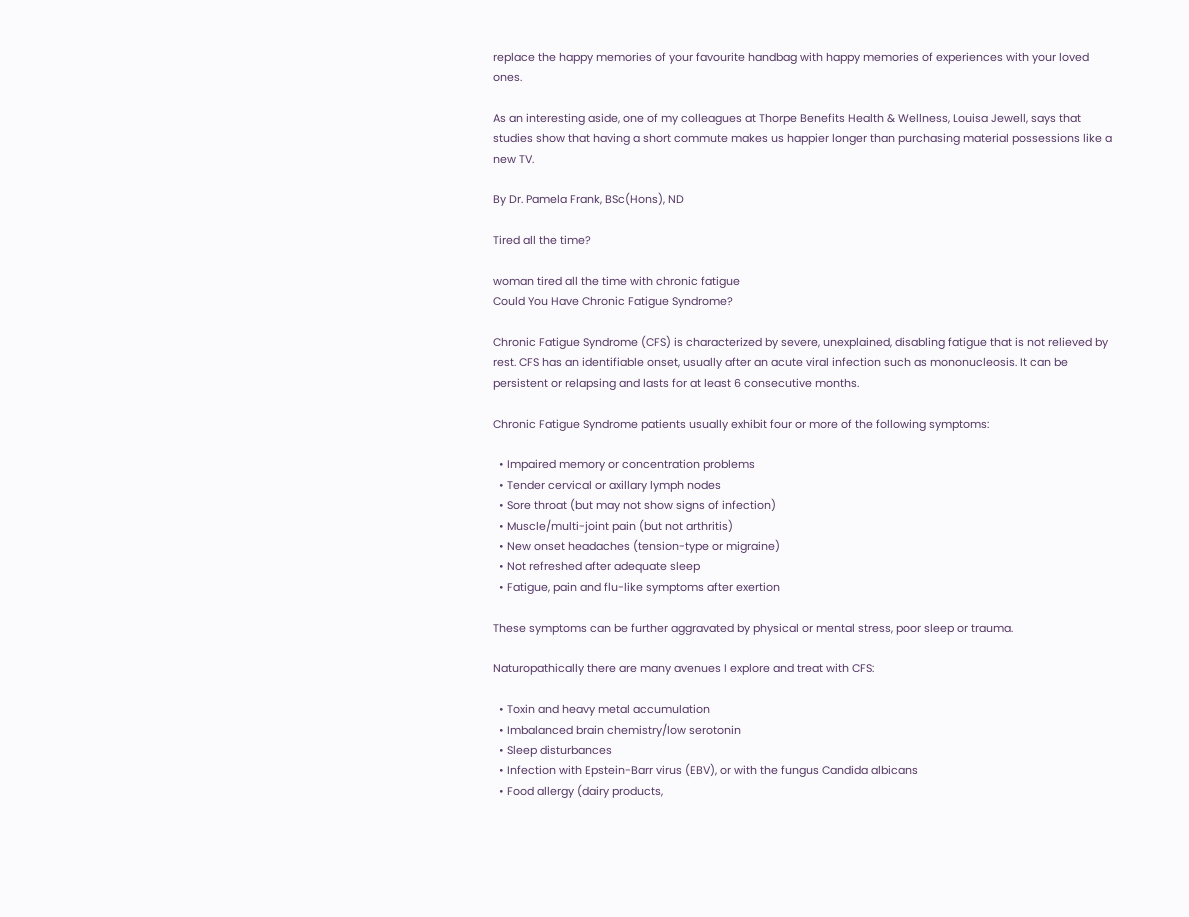replace the happy memories of your favourite handbag with happy memories of experiences with your loved ones.

As an interesting aside, one of my colleagues at Thorpe Benefits Health & Wellness, Louisa Jewell, says that studies show that having a short commute makes us happier longer than purchasing material possessions like a new TV.

By Dr. Pamela Frank, BSc(Hons), ND

Tired all the time?

woman tired all the time with chronic fatigue
Could You Have Chronic Fatigue Syndrome?

Chronic Fatigue Syndrome (CFS) is characterized by severe, unexplained, disabling fatigue that is not relieved by rest. CFS has an identifiable onset, usually after an acute viral infection such as mononucleosis. It can be persistent or relapsing and lasts for at least 6 consecutive months.

Chronic Fatigue Syndrome patients usually exhibit four or more of the following symptoms:

  • Impaired memory or concentration problems
  • Tender cervical or axillary lymph nodes
  • Sore throat (but may not show signs of infection)
  • Muscle/multi-joint pain (but not arthritis)
  • New onset headaches (tension-type or migraine)
  • Not refreshed after adequate sleep
  • Fatigue, pain and flu-like symptoms after exertion

These symptoms can be further aggravated by physical or mental stress, poor sleep or trauma.

Naturopathically there are many avenues I explore and treat with CFS:

  • Toxin and heavy metal accumulation
  • Imbalanced brain chemistry/low serotonin
  • Sleep disturbances
  • Infection with Epstein-Barr virus (EBV), or with the fungus Candida albicans
  • Food allergy (dairy products,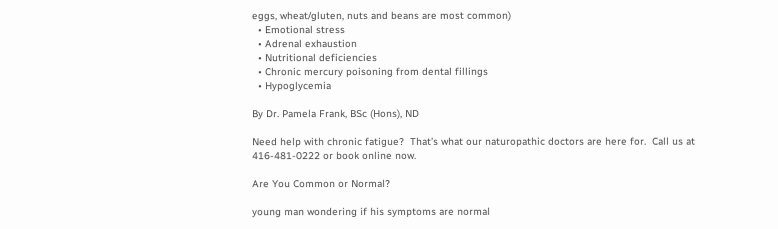eggs, wheat/gluten, nuts and beans are most common)
  • Emotional stress
  • Adrenal exhaustion
  • Nutritional deficiencies
  • Chronic mercury poisoning from dental fillings
  • Hypoglycemia

By Dr. Pamela Frank, BSc (Hons), ND

Need help with chronic fatigue?  That’s what our naturopathic doctors are here for.  Call us at 416-481-0222 or book online now.

Are You Common or Normal?

young man wondering if his symptoms are normal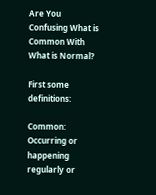Are You Confusing What is Common With What is Normal?

First some definitions:

Common: Occurring or happening regularly or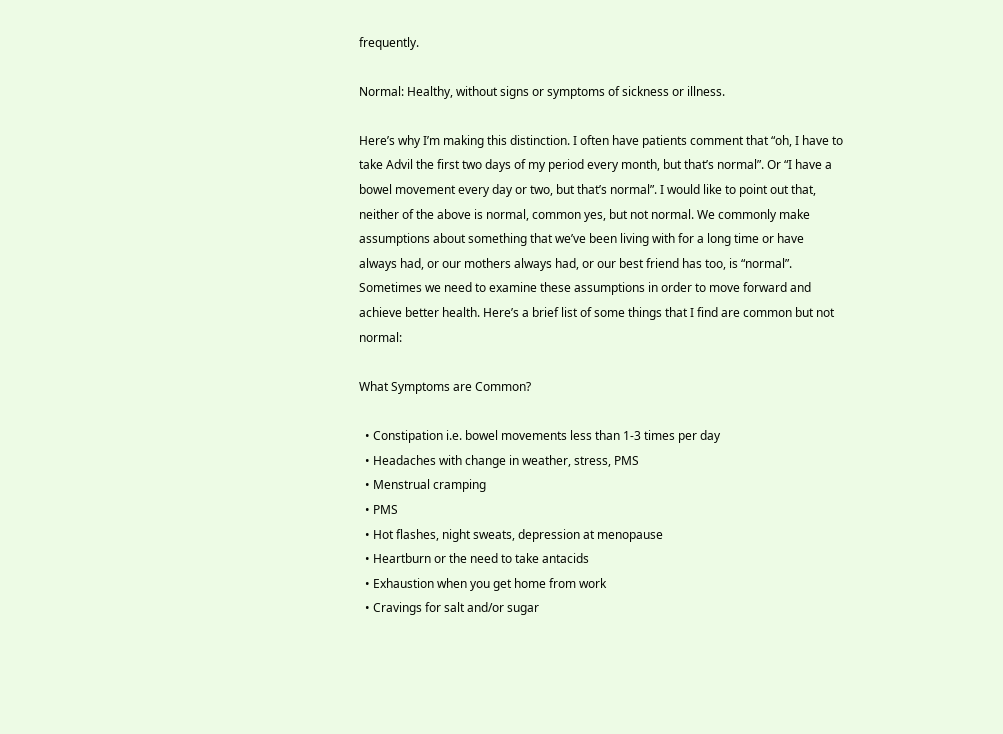frequently.

Normal: Healthy, without signs or symptoms of sickness or illness.

Here’s why I’m making this distinction. I often have patients comment that “oh, I have to take Advil the first two days of my period every month, but that’s normal”. Or “I have a bowel movement every day or two, but that’s normal”. I would like to point out that, neither of the above is normal, common yes, but not normal. We commonly make assumptions about something that we’ve been living with for a long time or have always had, or our mothers always had, or our best friend has too, is “normal”. Sometimes we need to examine these assumptions in order to move forward and achieve better health. Here’s a brief list of some things that I find are common but not normal:

What Symptoms are Common?

  • Constipation i.e. bowel movements less than 1-3 times per day
  • Headaches with change in weather, stress, PMS
  • Menstrual cramping
  • PMS
  • Hot flashes, night sweats, depression at menopause
  • Heartburn or the need to take antacids
  • Exhaustion when you get home from work
  • Cravings for salt and/or sugar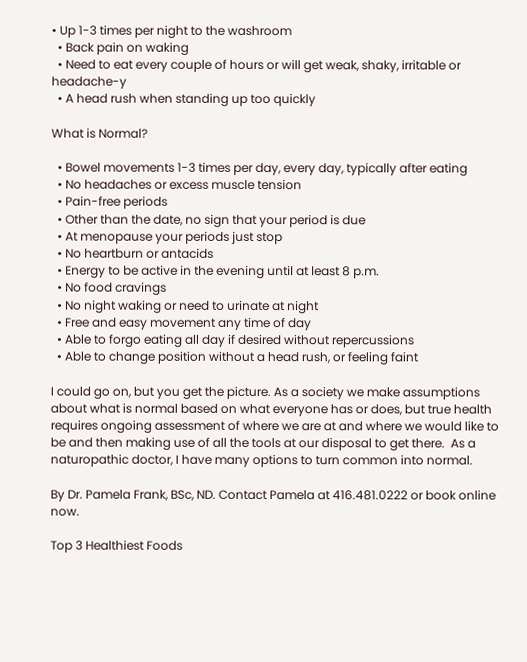• Up 1-3 times per night to the washroom
  • Back pain on waking
  • Need to eat every couple of hours or will get weak, shaky, irritable or headache-y
  • A head rush when standing up too quickly

What is Normal?

  • Bowel movements 1-3 times per day, every day, typically after eating
  • No headaches or excess muscle tension
  • Pain-free periods
  • Other than the date, no sign that your period is due
  • At menopause your periods just stop
  • No heartburn or antacids
  • Energy to be active in the evening until at least 8 p.m.
  • No food cravings
  • No night waking or need to urinate at night
  • Free and easy movement any time of day
  • Able to forgo eating all day if desired without repercussions
  • Able to change position without a head rush, or feeling faint

I could go on, but you get the picture. As a society we make assumptions about what is normal based on what everyone has or does, but true health requires ongoing assessment of where we are at and where we would like to be and then making use of all the tools at our disposal to get there.  As a naturopathic doctor, I have many options to turn common into normal.

By Dr. Pamela Frank, BSc, ND. Contact Pamela at 416.481.0222 or book online now.

Top 3 Healthiest Foods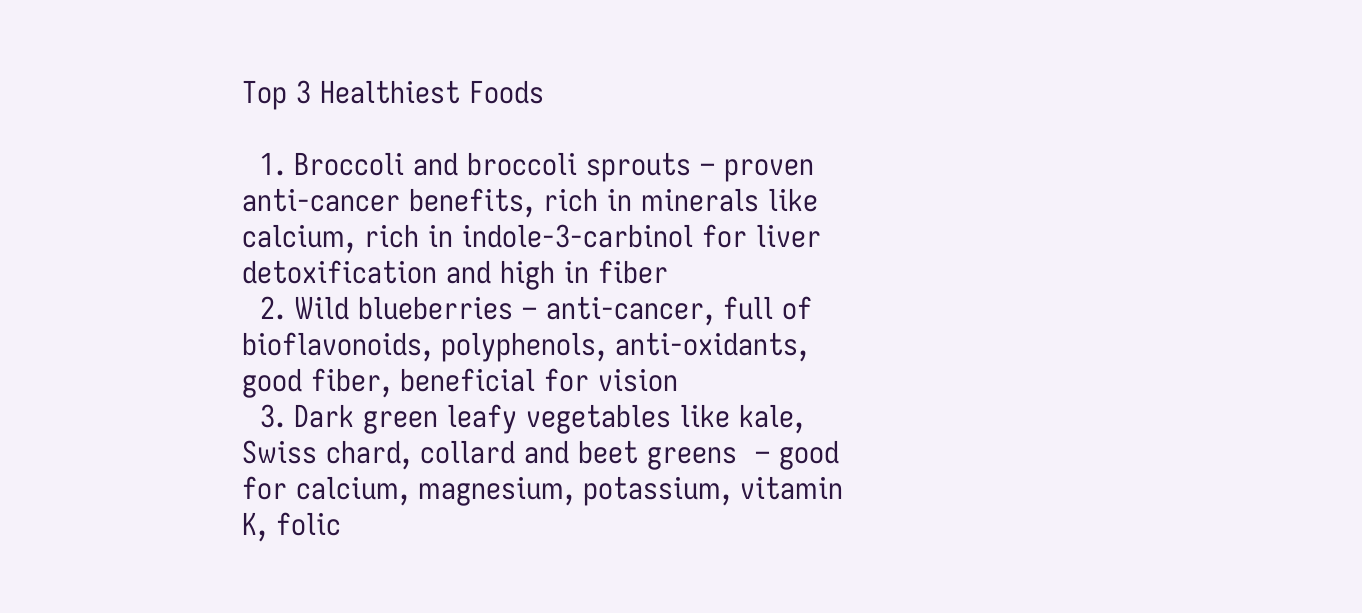Top 3 Healthiest Foods

  1. Broccoli and broccoli sprouts – proven anti-cancer benefits, rich in minerals like calcium, rich in indole-3-carbinol for liver detoxification and high in fiber
  2. Wild blueberries – anti-cancer, full of bioflavonoids, polyphenols, anti-oxidants, good fiber, beneficial for vision
  3. Dark green leafy vegetables like kale, Swiss chard, collard and beet greens  – good for calcium, magnesium, potassium, vitamin K, folic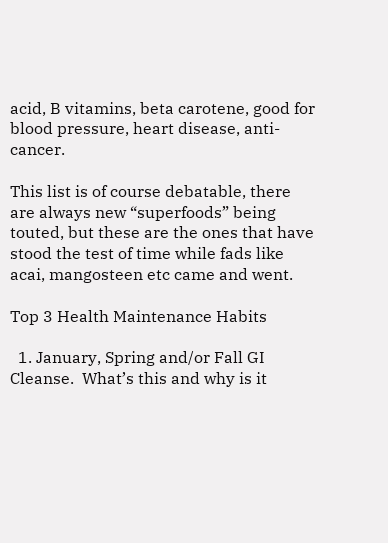acid, B vitamins, beta carotene, good for blood pressure, heart disease, anti-cancer.

This list is of course debatable, there are always new “superfoods” being touted, but these are the ones that have stood the test of time while fads like acai, mangosteen etc came and went.

Top 3 Health Maintenance Habits

  1. January, Spring and/or Fall GI Cleanse.  What’s this and why is it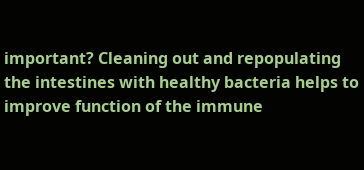important? Cleaning out and repopulating the intestines with healthy bacteria helps to improve function of the immune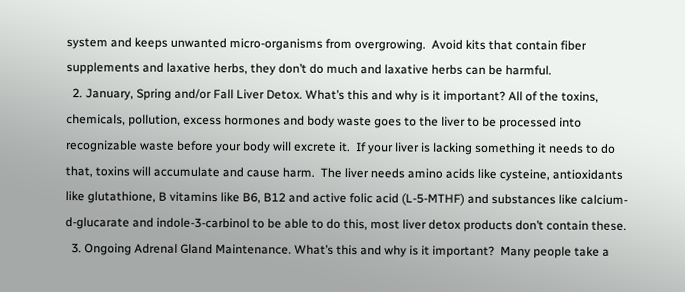system and keeps unwanted micro-organisms from overgrowing.  Avoid kits that contain fiber supplements and laxative herbs, they don’t do much and laxative herbs can be harmful.
  2. January, Spring and/or Fall Liver Detox. What’s this and why is it important? All of the toxins, chemicals, pollution, excess hormones and body waste goes to the liver to be processed into recognizable waste before your body will excrete it.  If your liver is lacking something it needs to do that, toxins will accumulate and cause harm.  The liver needs amino acids like cysteine, antioxidants like glutathione, B vitamins like B6, B12 and active folic acid (L-5-MTHF) and substances like calcium-d-glucarate and indole-3-carbinol to be able to do this, most liver detox products don’t contain these.
  3. Ongoing Adrenal Gland Maintenance. What’s this and why is it important?  Many people take a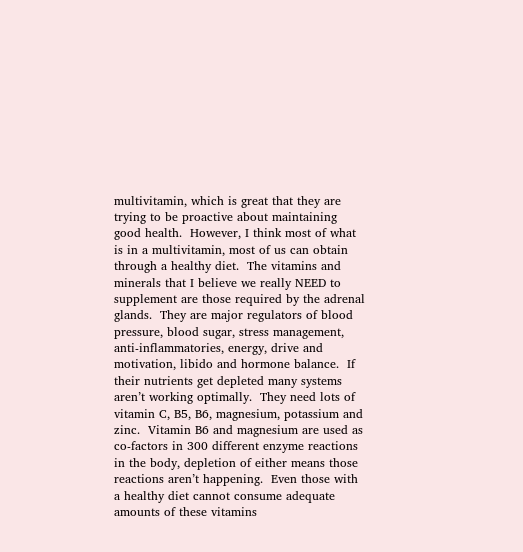multivitamin, which is great that they are trying to be proactive about maintaining good health.  However, I think most of what is in a multivitamin, most of us can obtain through a healthy diet.  The vitamins and minerals that I believe we really NEED to supplement are those required by the adrenal glands.  They are major regulators of blood pressure, blood sugar, stress management, anti-inflammatories, energy, drive and motivation, libido and hormone balance.  If their nutrients get depleted many systems aren’t working optimally.  They need lots of vitamin C, B5, B6, magnesium, potassium and zinc.  Vitamin B6 and magnesium are used as co-factors in 300 different enzyme reactions in the body, depletion of either means those reactions aren’t happening.  Even those with a healthy diet cannot consume adequate amounts of these vitamins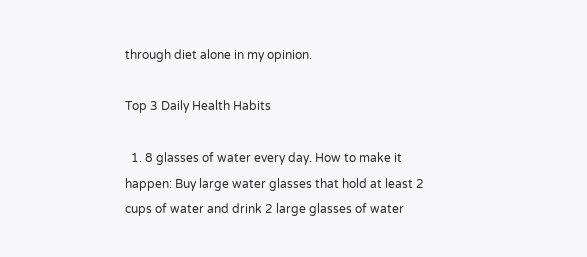through diet alone in my opinion.

Top 3 Daily Health Habits

  1. 8 glasses of water every day. How to make it happen: Buy large water glasses that hold at least 2 cups of water and drink 2 large glasses of water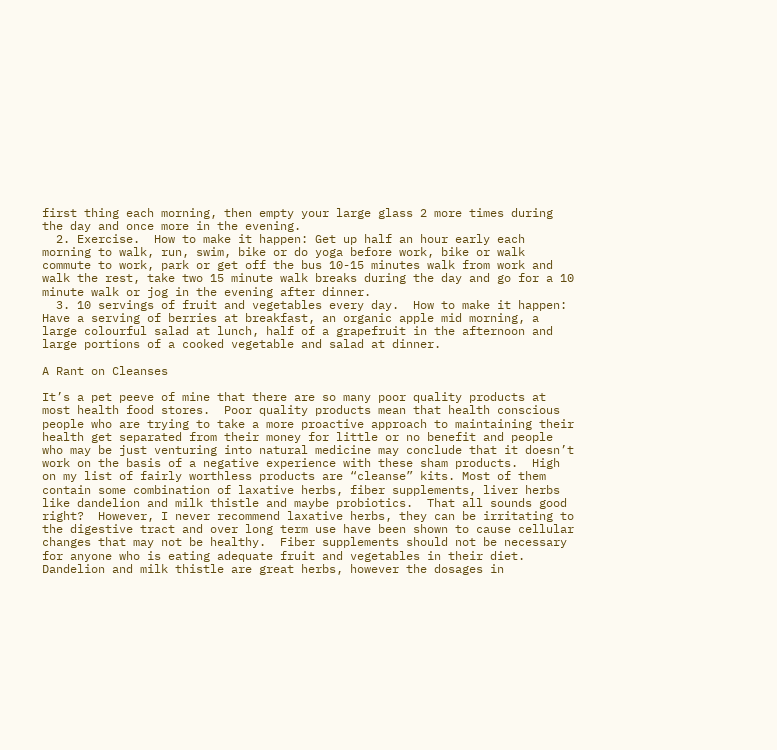first thing each morning, then empty your large glass 2 more times during the day and once more in the evening.
  2. Exercise.  How to make it happen: Get up half an hour early each morning to walk, run, swim, bike or do yoga before work, bike or walk commute to work, park or get off the bus 10-15 minutes walk from work and walk the rest, take two 15 minute walk breaks during the day and go for a 10 minute walk or jog in the evening after dinner.
  3. 10 servings of fruit and vegetables every day.  How to make it happen: Have a serving of berries at breakfast, an organic apple mid morning, a large colourful salad at lunch, half of a grapefruit in the afternoon and large portions of a cooked vegetable and salad at dinner.

A Rant on Cleanses

It’s a pet peeve of mine that there are so many poor quality products at most health food stores.  Poor quality products mean that health conscious people who are trying to take a more proactive approach to maintaining their health get separated from their money for little or no benefit and people who may be just venturing into natural medicine may conclude that it doesn’t work on the basis of a negative experience with these sham products.  High on my list of fairly worthless products are “cleanse” kits. Most of them contain some combination of laxative herbs, fiber supplements, liver herbs like dandelion and milk thistle and maybe probiotics.  That all sounds good right?  However, I never recommend laxative herbs, they can be irritating to the digestive tract and over long term use have been shown to cause cellular changes that may not be healthy.  Fiber supplements should not be necessary for anyone who is eating adequate fruit and vegetables in their diet.  Dandelion and milk thistle are great herbs, however the dosages in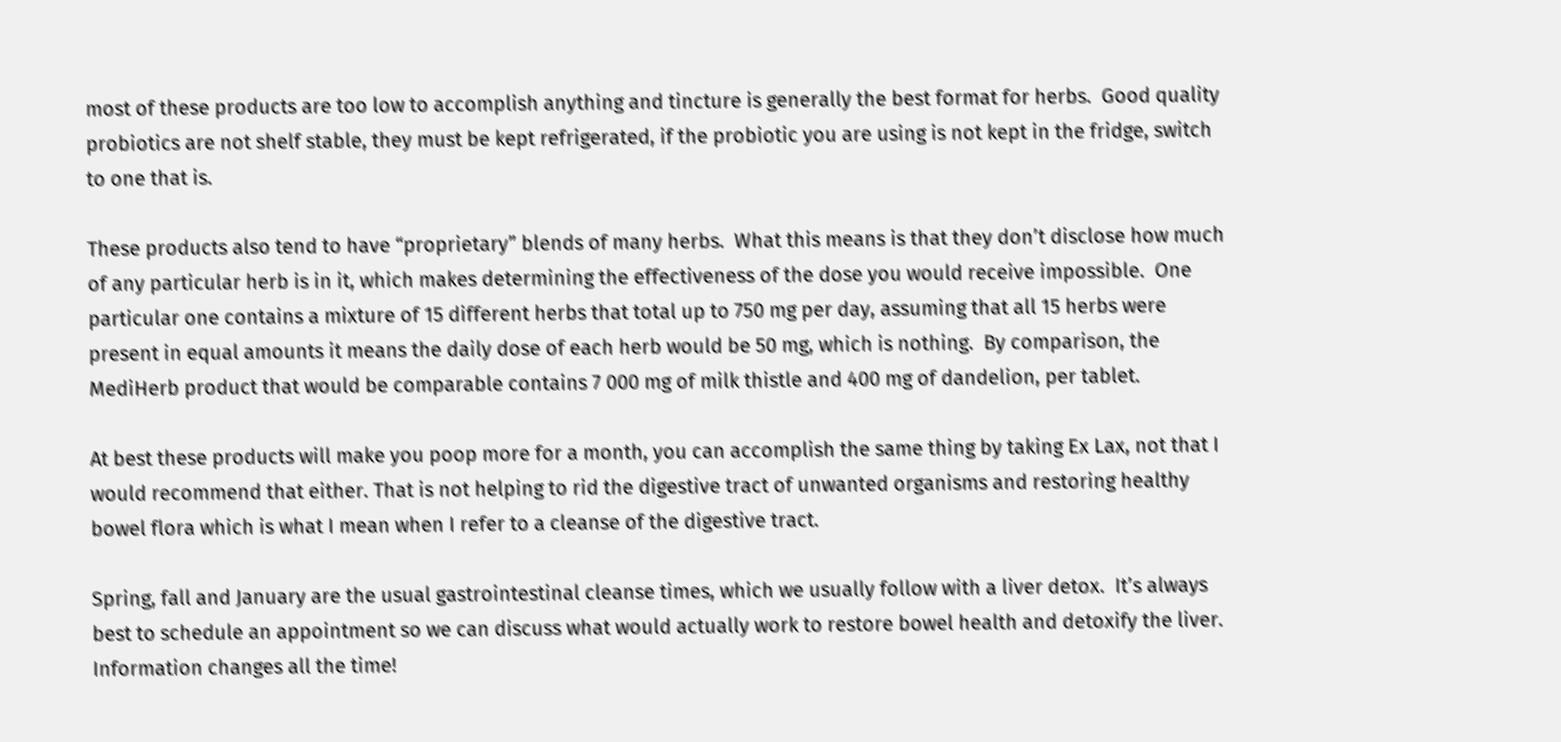most of these products are too low to accomplish anything and tincture is generally the best format for herbs.  Good quality probiotics are not shelf stable, they must be kept refrigerated, if the probiotic you are using is not kept in the fridge, switch to one that is.

These products also tend to have “proprietary” blends of many herbs.  What this means is that they don’t disclose how much of any particular herb is in it, which makes determining the effectiveness of the dose you would receive impossible.  One particular one contains a mixture of 15 different herbs that total up to 750 mg per day, assuming that all 15 herbs were present in equal amounts it means the daily dose of each herb would be 50 mg, which is nothing.  By comparison, the MediHerb product that would be comparable contains 7 000 mg of milk thistle and 400 mg of dandelion, per tablet.

At best these products will make you poop more for a month, you can accomplish the same thing by taking Ex Lax, not that I would recommend that either. That is not helping to rid the digestive tract of unwanted organisms and restoring healthy bowel flora which is what I mean when I refer to a cleanse of the digestive tract.

Spring, fall and January are the usual gastrointestinal cleanse times, which we usually follow with a liver detox.  It’s always best to schedule an appointment so we can discuss what would actually work to restore bowel health and detoxify the liver.  Information changes all the time!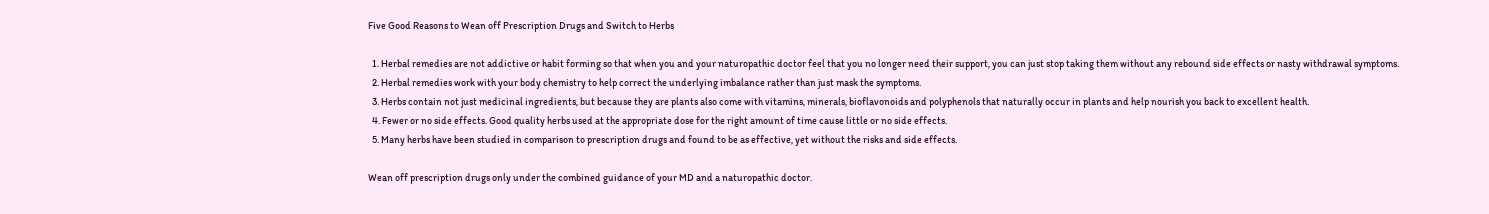Five Good Reasons to Wean off Prescription Drugs and Switch to Herbs

  1. Herbal remedies are not addictive or habit forming so that when you and your naturopathic doctor feel that you no longer need their support, you can just stop taking them without any rebound side effects or nasty withdrawal symptoms.
  2. Herbal remedies work with your body chemistry to help correct the underlying imbalance rather than just mask the symptoms.
  3. Herbs contain not just medicinal ingredients, but because they are plants also come with vitamins, minerals, bioflavonoids and polyphenols that naturally occur in plants and help nourish you back to excellent health.
  4. Fewer or no side effects. Good quality herbs used at the appropriate dose for the right amount of time cause little or no side effects.
  5. Many herbs have been studied in comparison to prescription drugs and found to be as effective, yet without the risks and side effects.

Wean off prescription drugs only under the combined guidance of your MD and a naturopathic doctor.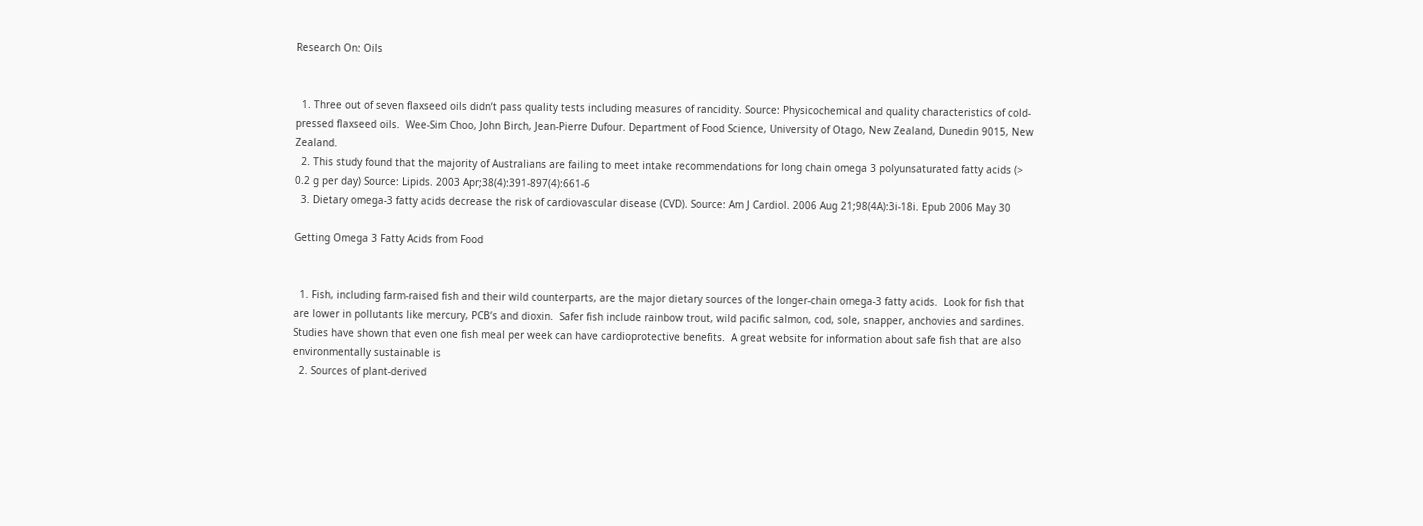Research On: Oils


  1. Three out of seven flaxseed oils didn’t pass quality tests including measures of rancidity. Source: Physicochemical and quality characteristics of cold-pressed flaxseed oils.  Wee-Sim Choo, John Birch, Jean-Pierre Dufour. Department of Food Science, University of Otago, New Zealand, Dunedin 9015, New Zealand.
  2. This study found that the majority of Australians are failing to meet intake recommendations for long chain omega 3 polyunsaturated fatty acids (> 0.2 g per day) Source: Lipids. 2003 Apr;38(4):391-897(4):661-6
  3. Dietary omega-3 fatty acids decrease the risk of cardiovascular disease (CVD). Source: Am J Cardiol. 2006 Aug 21;98(4A):3i-18i. Epub 2006 May 30

Getting Omega 3 Fatty Acids from Food


  1. Fish, including farm-raised fish and their wild counterparts, are the major dietary sources of the longer-chain omega-3 fatty acids.  Look for fish that are lower in pollutants like mercury, PCB’s and dioxin.  Safer fish include rainbow trout, wild pacific salmon, cod, sole, snapper, anchovies and sardines. Studies have shown that even one fish meal per week can have cardioprotective benefits.  A great website for information about safe fish that are also environmentally sustainable is
  2. Sources of plant-derived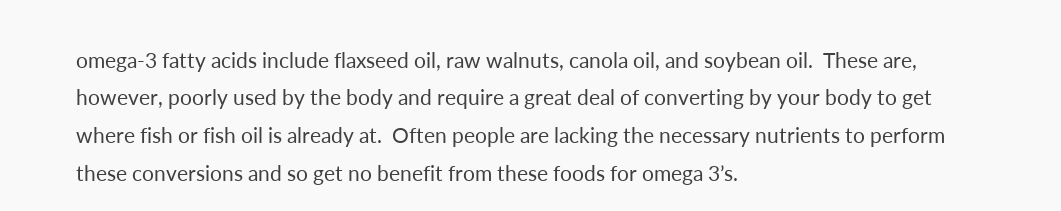omega-3 fatty acids include flaxseed oil, raw walnuts, canola oil, and soybean oil.  These are, however, poorly used by the body and require a great deal of converting by your body to get where fish or fish oil is already at.  Often people are lacking the necessary nutrients to perform these conversions and so get no benefit from these foods for omega 3’s.